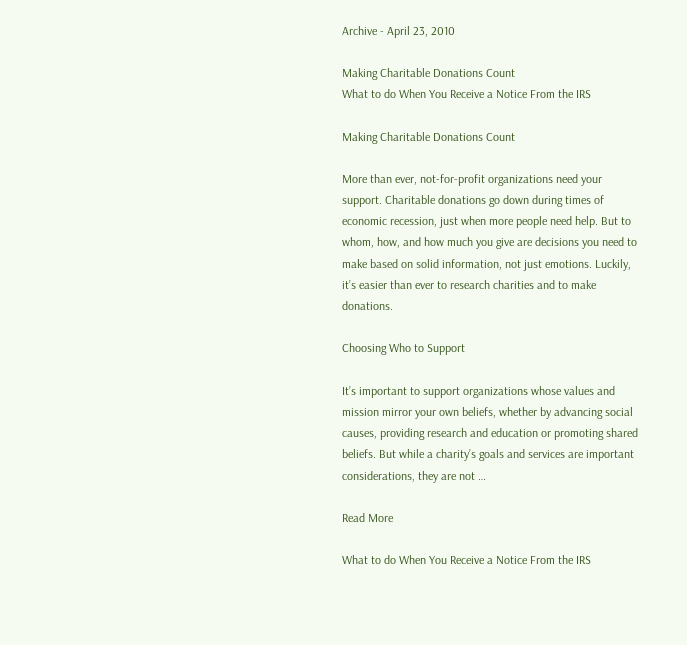Archive - April 23, 2010

Making Charitable Donations Count
What to do When You Receive a Notice From the IRS

Making Charitable Donations Count

More than ever, not-for-profit organizations need your support. Charitable donations go down during times of economic recession, just when more people need help. But to whom, how, and how much you give are decisions you need to make based on solid information, not just emotions. Luckily, it’s easier than ever to research charities and to make donations.

Choosing Who to Support

It’s important to support organizations whose values and mission mirror your own beliefs, whether by advancing social causes, providing research and education or promoting shared beliefs. But while a charity’s goals and services are important considerations, they are not …

Read More

What to do When You Receive a Notice From the IRS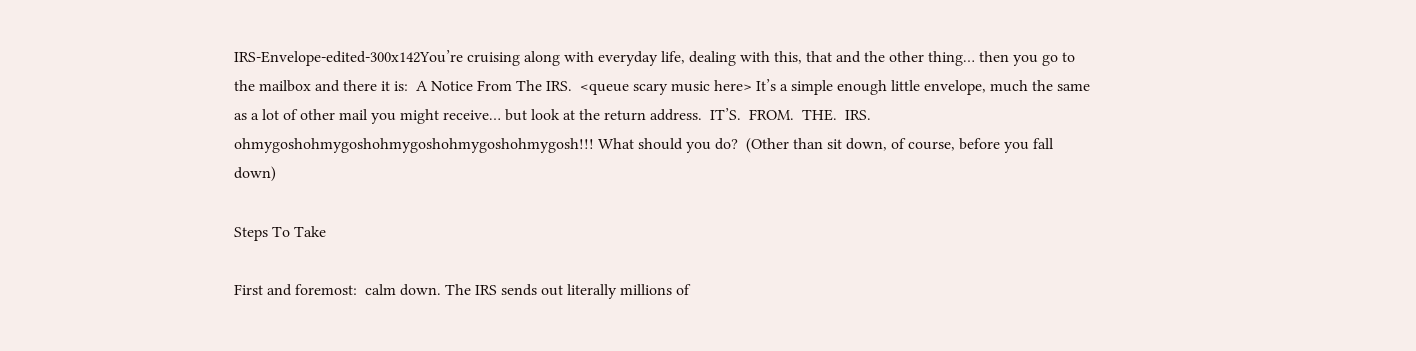IRS-Envelope-edited-300x142You’re cruising along with everyday life, dealing with this, that and the other thing… then you go to the mailbox and there it is:  A Notice From The IRS.  <queue scary music here> It’s a simple enough little envelope, much the same as a lot of other mail you might receive… but look at the return address.  IT’S.  FROM.  THE.  IRS. ohmygoshohmygoshohmygoshohmygoshohmygosh!!! What should you do?  (Other than sit down, of course, before you fall down)

Steps To Take

First and foremost:  calm down. The IRS sends out literally millions of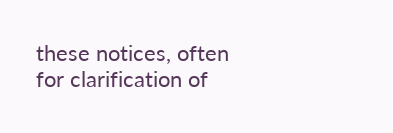these notices, often for clarification of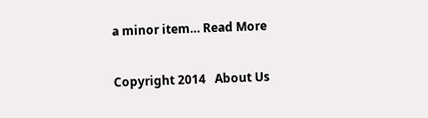a minor item… Read More

Copyright 2014   About Us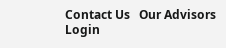Contact Us   Our Advisors       Login